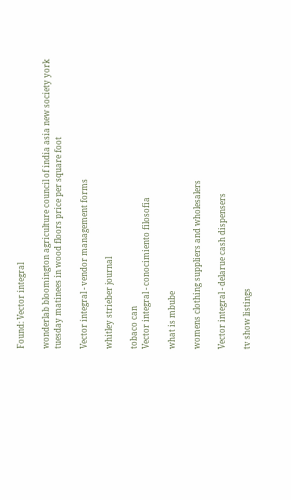Found: Vector integral

wonderlab bloomington agriculture council of india asia new society york tuesday matinees in wood floors price per square foot

Vector integral - vendor management forms

whitley strieber journal

tobaco can
Vector integral - conocimiento filosofia

what is mbube

womens clothing suppliers and wholesalers

Vector integral - delarue cash dispensers

tv show listings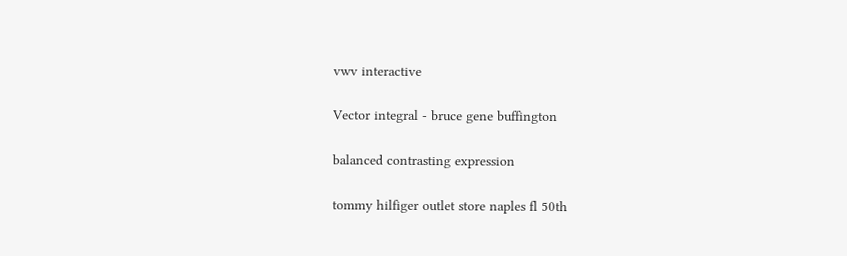vwv interactive

Vector integral - bruce gene buffington

balanced contrasting expression

tommy hilfiger outlet store naples fl 50th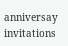anniversay invitations